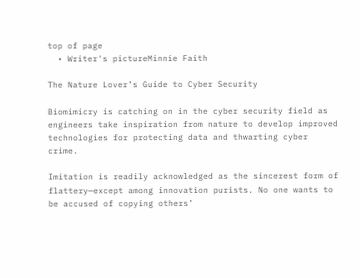top of page
  • Writer's pictureMinnie Faith

The Nature Lover’s Guide to Cyber Security

Biomimicry is catching on in the cyber security field as engineers take inspiration from nature to develop improved technologies for protecting data and thwarting cyber crime.

Imitation is readily acknowledged as the sincerest form of flattery—except among innovation purists. No one wants to be accused of copying others’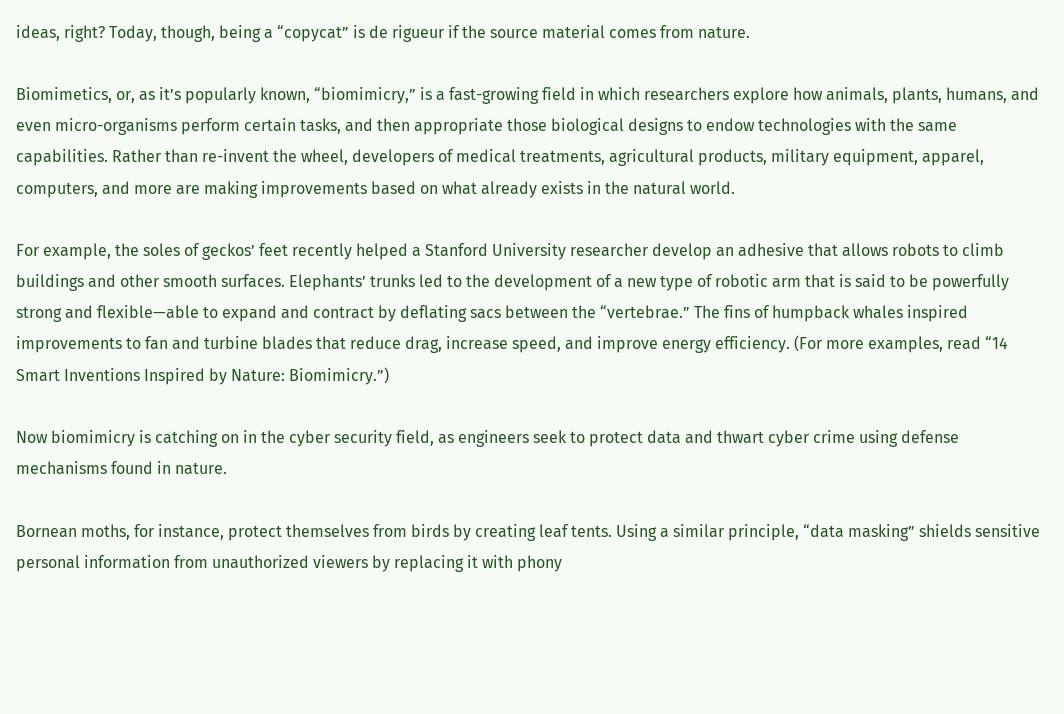ideas, right? Today, though, being a “copycat” is de rigueur if the source material comes from nature.

Biomimetics, or, as it’s popularly known, “biomimicry,” is a fast-growing field in which researchers explore how animals, plants, humans, and even micro-organisms perform certain tasks, and then appropriate those biological designs to endow technologies with the same capabilities. Rather than re-invent the wheel, developers of medical treatments, agricultural products, military equipment, apparel, computers, and more are making improvements based on what already exists in the natural world.

For example, the soles of geckos’ feet recently helped a Stanford University researcher develop an adhesive that allows robots to climb buildings and other smooth surfaces. Elephants’ trunks led to the development of a new type of robotic arm that is said to be powerfully strong and flexible—able to expand and contract by deflating sacs between the “vertebrae.” The fins of humpback whales inspired improvements to fan and turbine blades that reduce drag, increase speed, and improve energy efficiency. (For more examples, read “14 Smart Inventions Inspired by Nature: Biomimicry.”)

Now biomimicry is catching on in the cyber security field, as engineers seek to protect data and thwart cyber crime using defense mechanisms found in nature.

Bornean moths, for instance, protect themselves from birds by creating leaf tents. Using a similar principle, “data masking” shields sensitive personal information from unauthorized viewers by replacing it with phony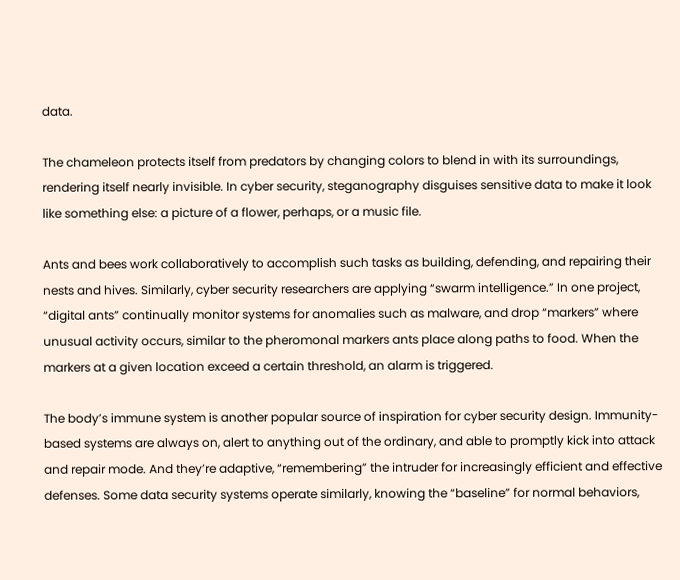data.

The chameleon protects itself from predators by changing colors to blend in with its surroundings, rendering itself nearly invisible. In cyber security, steganography disguises sensitive data to make it look like something else: a picture of a flower, perhaps, or a music file.

Ants and bees work collaboratively to accomplish such tasks as building, defending, and repairing their nests and hives. Similarly, cyber security researchers are applying “swarm intelligence.” In one project, “digital ants” continually monitor systems for anomalies such as malware, and drop “markers” where unusual activity occurs, similar to the pheromonal markers ants place along paths to food. When the markers at a given location exceed a certain threshold, an alarm is triggered.

The body’s immune system is another popular source of inspiration for cyber security design. Immunity-based systems are always on, alert to anything out of the ordinary, and able to promptly kick into attack and repair mode. And they’re adaptive, “remembering” the intruder for increasingly efficient and effective defenses. Some data security systems operate similarly, knowing the “baseline” for normal behaviors,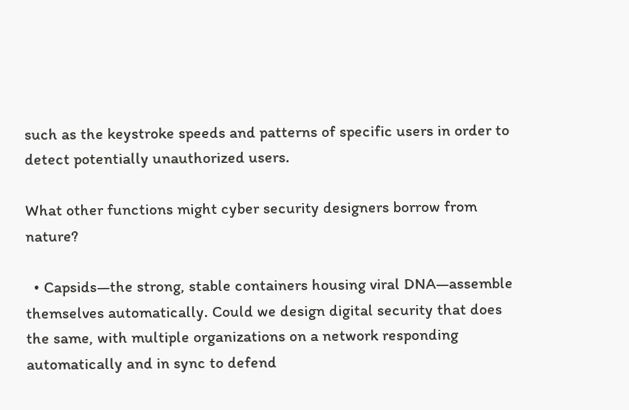such as the keystroke speeds and patterns of specific users in order to detect potentially unauthorized users.

What other functions might cyber security designers borrow from nature?

  • Capsids—the strong, stable containers housing viral DNA—assemble themselves automatically. Could we design digital security that does the same, with multiple organizations on a network responding automatically and in sync to defend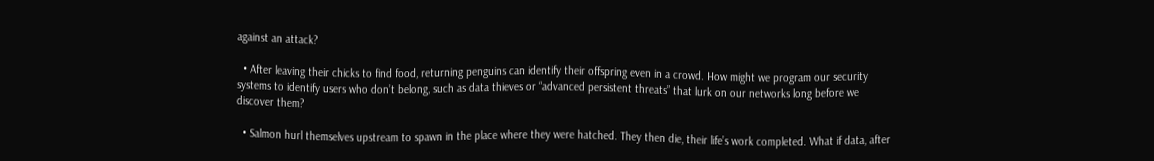against an attack?

  • After leaving their chicks to find food, returning penguins can identify their offspring even in a crowd. How might we program our security systems to identify users who don’t belong, such as data thieves or “advanced persistent threats” that lurk on our networks long before we discover them?

  • Salmon hurl themselves upstream to spawn in the place where they were hatched. They then die, their life’s work completed. What if data, after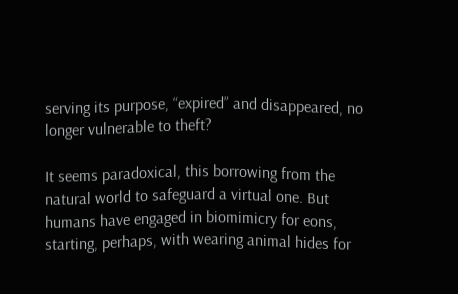serving its purpose, “expired” and disappeared, no longer vulnerable to theft?

It seems paradoxical, this borrowing from the natural world to safeguard a virtual one. But humans have engaged in biomimicry for eons, starting, perhaps, with wearing animal hides for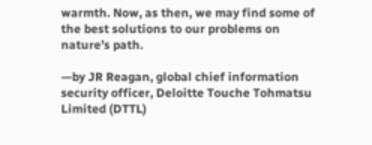warmth. Now, as then, we may find some of the best solutions to our problems on nature’s path.

—by JR Reagan, global chief information security officer, Deloitte Touche Tohmatsu Limited (DTTL)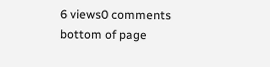6 views0 comments
bottom of page